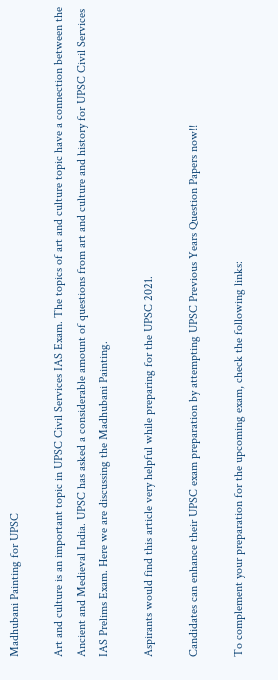Madhubani Painting for UPSC

Art and culture is an important topic in UPSC Civil Services IAS Exam. The topics of art and culture topic have a connection between the Ancient and Medieval India. UPSC has asked a considerable amount of questions from art and culture and history for UPSC Civil Services IAS Prelims Exam. Here we are discussing the Madhubani Painting.

Aspirants would find this article very helpful while preparing for the UPSC 2021.

Candidates can enhance their UPSC exam preparation by attempting UPSC Previous Years Question Papers now!!

To complement your preparation for the upcoming exam, check the following links: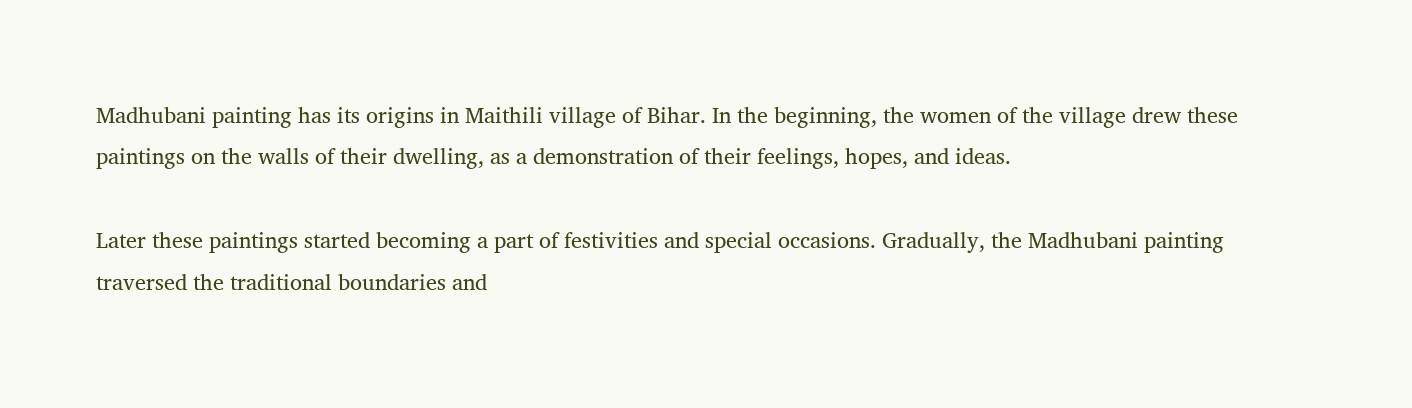Madhubani painting has its origins in Maithili village of Bihar. In the beginning, the women of the village drew these paintings on the walls of their dwelling, as a demonstration of their feelings, hopes, and ideas.

Later these paintings started becoming a part of festivities and special occasions. Gradually, the Madhubani painting traversed the traditional boundaries and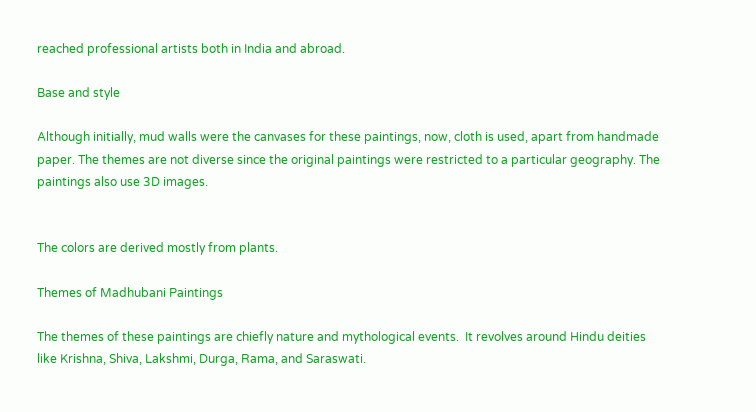reached professional artists both in India and abroad.

Base and style

Although initially, mud walls were the canvases for these paintings, now, cloth is used, apart from handmade paper. The themes are not diverse since the original paintings were restricted to a particular geography. The paintings also use 3D images.


The colors are derived mostly from plants.

Themes of Madhubani Paintings

The themes of these paintings are chiefly nature and mythological events.  It revolves around Hindu deities like Krishna, Shiva, Lakshmi, Durga, Rama, and Saraswati.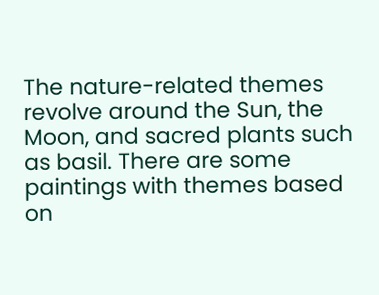The nature-related themes revolve around the Sun, the Moon, and sacred plants such as basil. There are some paintings with themes based on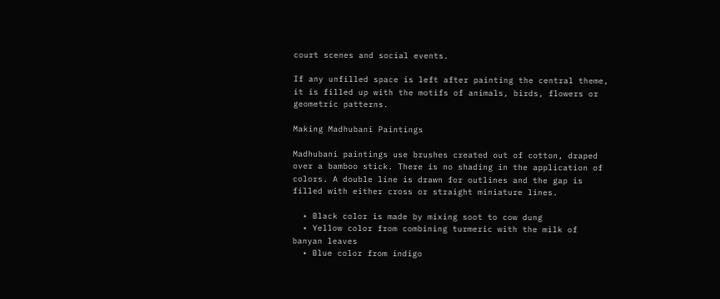court scenes and social events.

If any unfilled space is left after painting the central theme, it is filled up with the motifs of animals, birds, flowers or geometric patterns.

Making Madhubani Paintings

Madhubani paintings use brushes created out of cotton, draped over a bamboo stick. There is no shading in the application of colors. A double line is drawn for outlines and the gap is filled with either cross or straight miniature lines.

  • Black color is made by mixing soot to cow dung
  • Yellow color from combining turmeric with the milk of banyan leaves
  • Blue color from indigo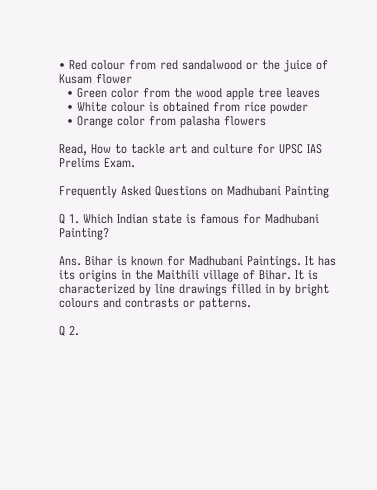• Red colour from red sandalwood or the juice of Kusam flower
  • Green color from the wood apple tree leaves
  • White colour is obtained from rice powder
  • Orange color from palasha flowers

Read, How to tackle art and culture for UPSC IAS Prelims Exam.

Frequently Asked Questions on Madhubani Painting

Q 1. Which Indian state is famous for Madhubani Painting?

Ans. Bihar is known for Madhubani Paintings. It has its origins in the Maithili village of Bihar. It is characterized by line drawings filled in by bright colours and contrasts or patterns.

Q 2.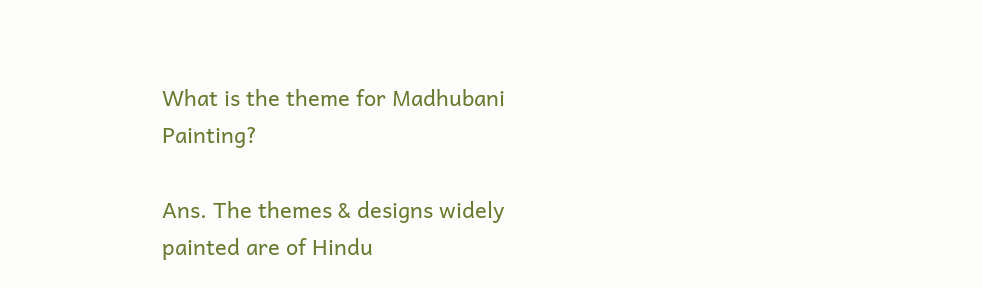What is the theme for Madhubani Painting?

Ans. The themes & designs widely painted are of Hindu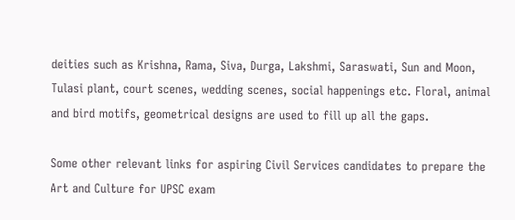deities such as Krishna, Rama, Siva, Durga, Lakshmi, Saraswati, Sun and Moon, Tulasi plant, court scenes, wedding scenes, social happenings etc. Floral, animal and bird motifs, geometrical designs are used to fill up all the gaps.

Some other relevant links for aspiring Civil Services candidates to prepare the Art and Culture for UPSC exam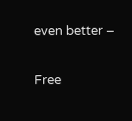even better –

Free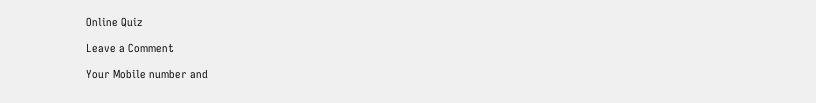Online Quiz

Leave a Comment

Your Mobile number and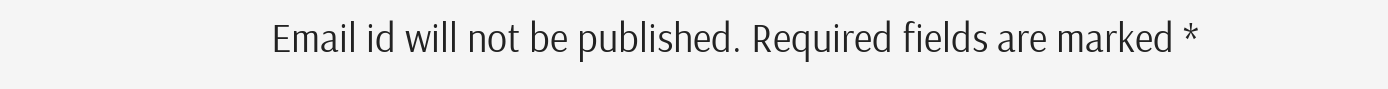Email id will not be published. Required fields are marked *